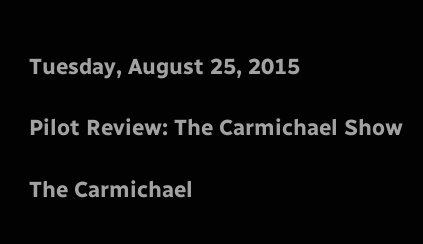Tuesday, August 25, 2015

Pilot Review: The Carmichael Show

The Carmichael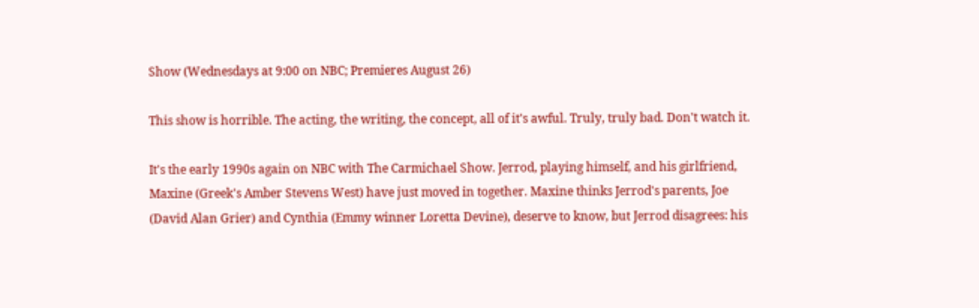Show (Wednesdays at 9:00 on NBC; Premieres August 26)

This show is horrible. The acting, the writing, the concept, all of it's awful. Truly, truly bad. Don't watch it.

It's the early 1990s again on NBC with The Carmichael Show. Jerrod, playing himself, and his girlfriend, Maxine (Greek's Amber Stevens West) have just moved in together. Maxine thinks Jerrod's parents, Joe (David Alan Grier) and Cynthia (Emmy winner Loretta Devine), deserve to know, but Jerrod disagrees: his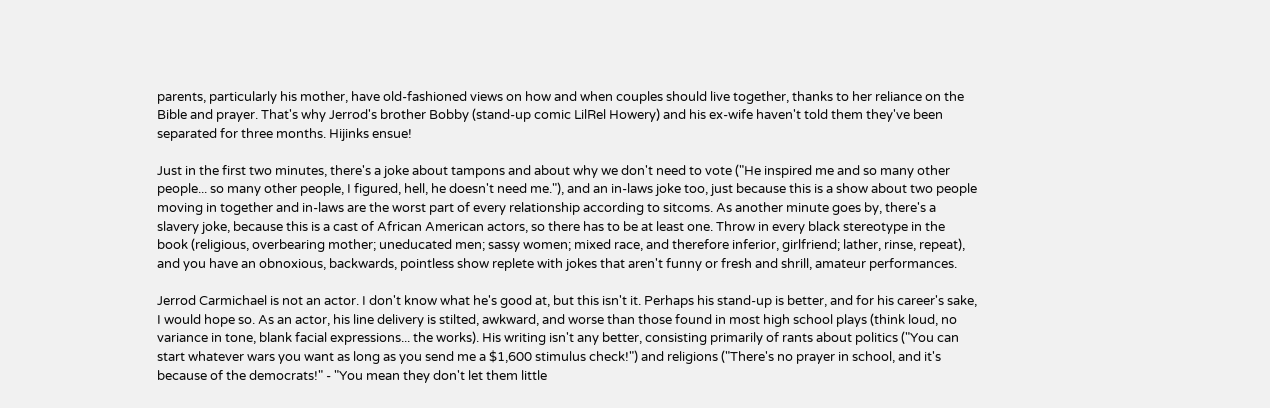parents, particularly his mother, have old-fashioned views on how and when couples should live together, thanks to her reliance on the Bible and prayer. That's why Jerrod's brother Bobby (stand-up comic LilRel Howery) and his ex-wife haven't told them they've been separated for three months. Hijinks ensue!

Just in the first two minutes, there's a joke about tampons and about why we don't need to vote ("He inspired me and so many other people... so many other people, I figured, hell, he doesn't need me."), and an in-laws joke too, just because this is a show about two people moving in together and in-laws are the worst part of every relationship according to sitcoms. As another minute goes by, there's a slavery joke, because this is a cast of African American actors, so there has to be at least one. Throw in every black stereotype in the book (religious, overbearing mother; uneducated men; sassy women; mixed race, and therefore inferior, girlfriend; lather, rinse, repeat), and you have an obnoxious, backwards, pointless show replete with jokes that aren't funny or fresh and shrill, amateur performances.

Jerrod Carmichael is not an actor. I don't know what he's good at, but this isn't it. Perhaps his stand-up is better, and for his career's sake, I would hope so. As an actor, his line delivery is stilted, awkward, and worse than those found in most high school plays (think loud, no variance in tone, blank facial expressions... the works). His writing isn't any better, consisting primarily of rants about politics ("You can start whatever wars you want as long as you send me a $1,600 stimulus check!") and religions ("There's no prayer in school, and it's because of the democrats!" - "You mean they don't let them little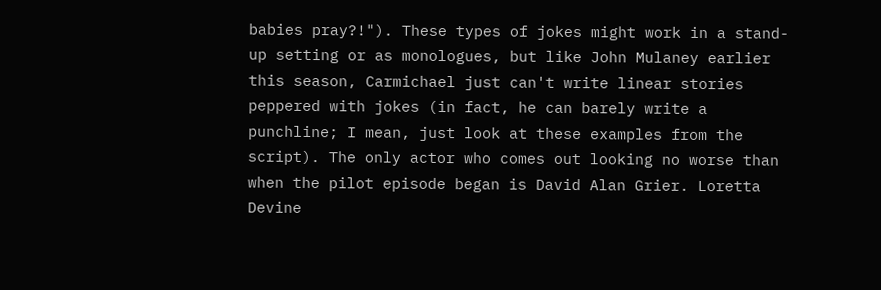babies pray?!"). These types of jokes might work in a stand-up setting or as monologues, but like John Mulaney earlier this season, Carmichael just can't write linear stories peppered with jokes (in fact, he can barely write a punchline; I mean, just look at these examples from the script). The only actor who comes out looking no worse than when the pilot episode began is David Alan Grier. Loretta Devine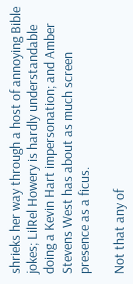shrieks her way through a host of annoying Bible jokes; LilRel Howery is hardly understandable doing a Kevin Hart impersonation; and Amber Stevens West has about as much screen presence as a ficus.

Not that any of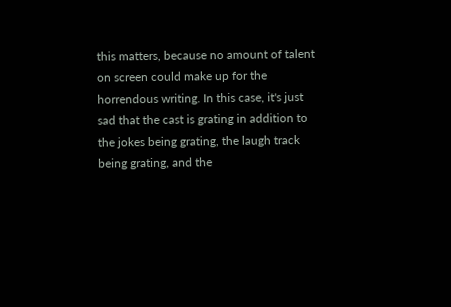this matters, because no amount of talent on screen could make up for the horrendous writing. In this case, it's just sad that the cast is grating in addition to the jokes being grating, the laugh track being grating, and the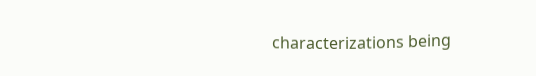characterizations being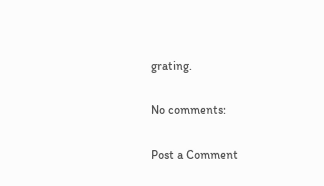grating.

No comments:

Post a Comment